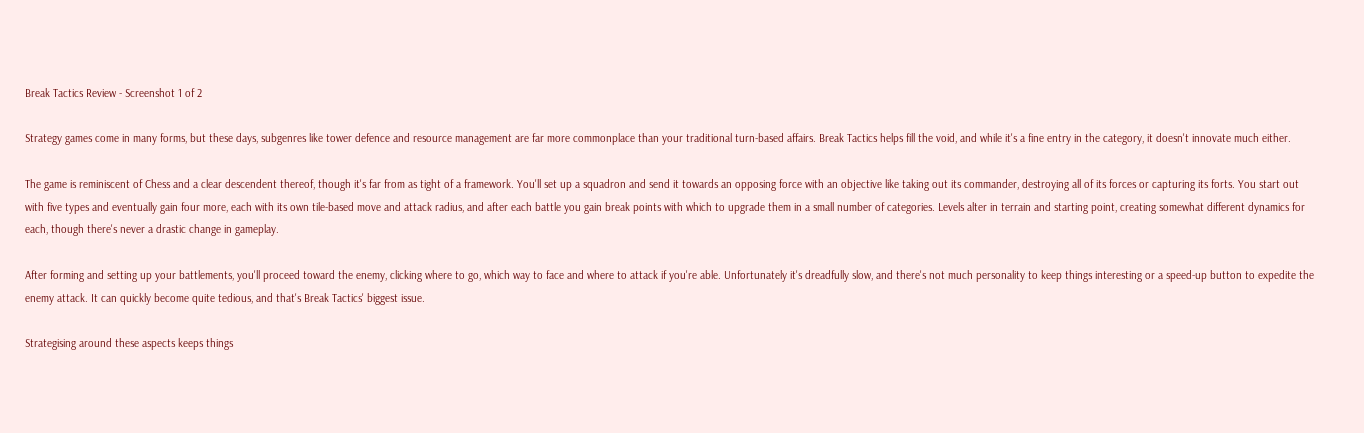Break Tactics Review - Screenshot 1 of 2

Strategy games come in many forms, but these days, subgenres like tower defence and resource management are far more commonplace than your traditional turn-based affairs. Break Tactics helps fill the void, and while it's a fine entry in the category, it doesn't innovate much either.

The game is reminiscent of Chess and a clear descendent thereof, though it's far from as tight of a framework. You'll set up a squadron and send it towards an opposing force with an objective like taking out its commander, destroying all of its forces or capturing its forts. You start out with five types and eventually gain four more, each with its own tile-based move and attack radius, and after each battle you gain break points with which to upgrade them in a small number of categories. Levels alter in terrain and starting point, creating somewhat different dynamics for each, though there's never a drastic change in gameplay.

After forming and setting up your battlements, you'll proceed toward the enemy, clicking where to go, which way to face and where to attack if you're able. Unfortunately it's dreadfully slow, and there's not much personality to keep things interesting or a speed-up button to expedite the enemy attack. It can quickly become quite tedious, and that's Break Tactics' biggest issue.

Strategising around these aspects keeps things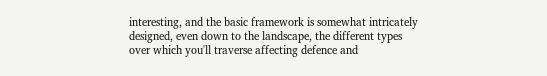interesting, and the basic framework is somewhat intricately designed, even down to the landscape, the different types over which you'll traverse affecting defence and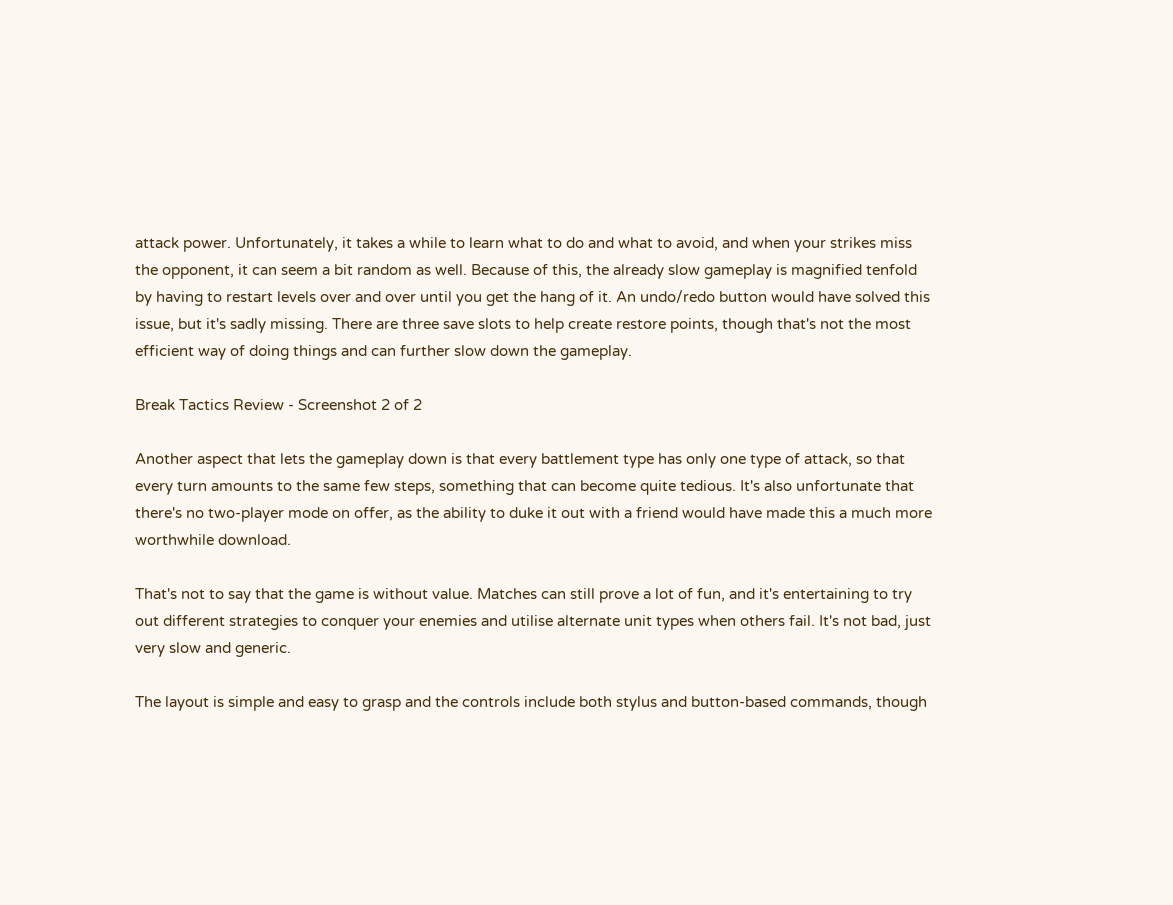attack power. Unfortunately, it takes a while to learn what to do and what to avoid, and when your strikes miss the opponent, it can seem a bit random as well. Because of this, the already slow gameplay is magnified tenfold by having to restart levels over and over until you get the hang of it. An undo/redo button would have solved this issue, but it's sadly missing. There are three save slots to help create restore points, though that's not the most efficient way of doing things and can further slow down the gameplay.

Break Tactics Review - Screenshot 2 of 2

Another aspect that lets the gameplay down is that every battlement type has only one type of attack, so that every turn amounts to the same few steps, something that can become quite tedious. It's also unfortunate that there's no two-player mode on offer, as the ability to duke it out with a friend would have made this a much more worthwhile download.

That's not to say that the game is without value. Matches can still prove a lot of fun, and it's entertaining to try out different strategies to conquer your enemies and utilise alternate unit types when others fail. It's not bad, just very slow and generic.

The layout is simple and easy to grasp and the controls include both stylus and button-based commands, though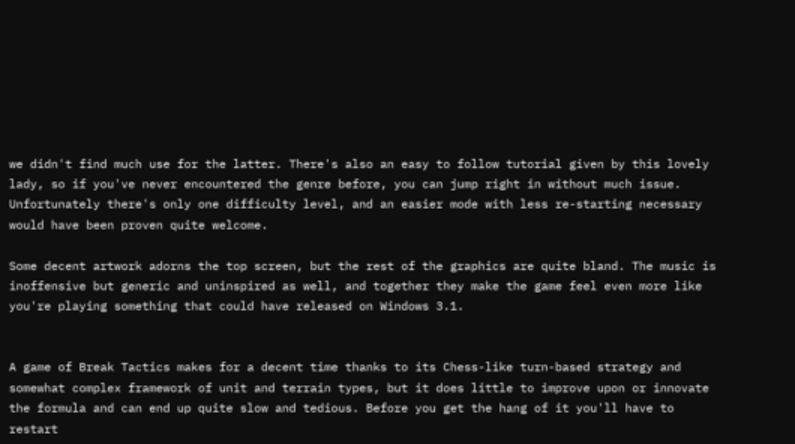we didn't find much use for the latter. There's also an easy to follow tutorial given by this lovely lady, so if you've never encountered the genre before, you can jump right in without much issue. Unfortunately there's only one difficulty level, and an easier mode with less re-starting necessary would have been proven quite welcome.

Some decent artwork adorns the top screen, but the rest of the graphics are quite bland. The music is inoffensive but generic and uninspired as well, and together they make the game feel even more like you're playing something that could have released on Windows 3.1.


A game of Break Tactics makes for a decent time thanks to its Chess-like turn-based strategy and somewhat complex framework of unit and terrain types, but it does little to improve upon or innovate the formula and can end up quite slow and tedious. Before you get the hang of it you'll have to restart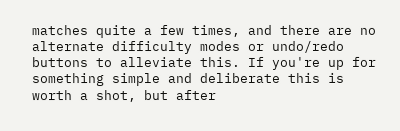matches quite a few times, and there are no alternate difficulty modes or undo/redo buttons to alleviate this. If you're up for something simple and deliberate this is worth a shot, but after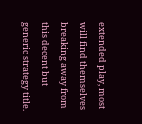extended play, most will find themselves breaking away from this decent but generic strategy title.